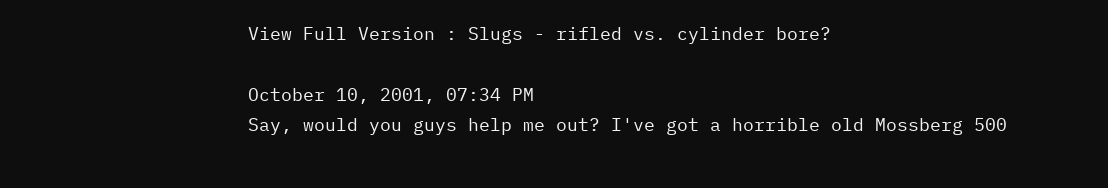View Full Version : Slugs - rifled vs. cylinder bore?

October 10, 2001, 07:34 PM
Say, would you guys help me out? I've got a horrible old Mossberg 500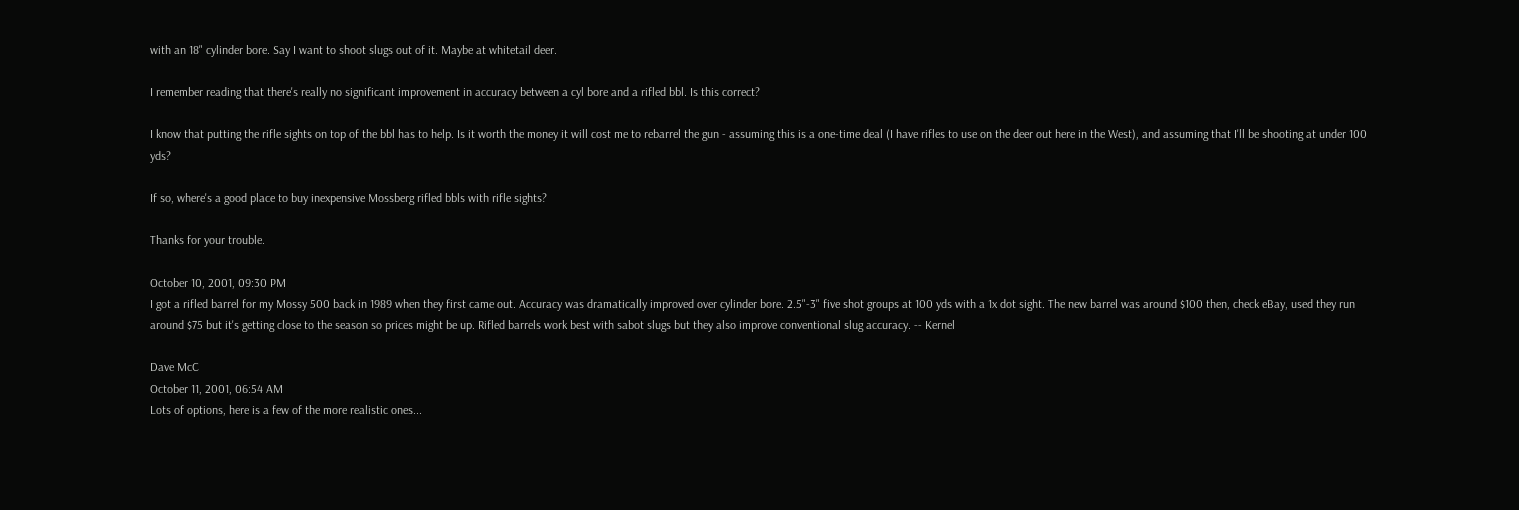with an 18" cylinder bore. Say I want to shoot slugs out of it. Maybe at whitetail deer.

I remember reading that there's really no significant improvement in accuracy between a cyl bore and a rifled bbl. Is this correct?

I know that putting the rifle sights on top of the bbl has to help. Is it worth the money it will cost me to rebarrel the gun - assuming this is a one-time deal (I have rifles to use on the deer out here in the West), and assuming that I'll be shooting at under 100 yds?

If so, where's a good place to buy inexpensive Mossberg rifled bbls with rifle sights?

Thanks for your trouble.

October 10, 2001, 09:30 PM
I got a rifled barrel for my Mossy 500 back in 1989 when they first came out. Accuracy was dramatically improved over cylinder bore. 2.5"-3" five shot groups at 100 yds with a 1x dot sight. The new barrel was around $100 then, check eBay, used they run around $75 but it's getting close to the season so prices might be up. Rifled barrels work best with sabot slugs but they also improve conventional slug accuracy. -- Kernel

Dave McC
October 11, 2001, 06:54 AM
Lots of options, here is a few of the more realistic ones...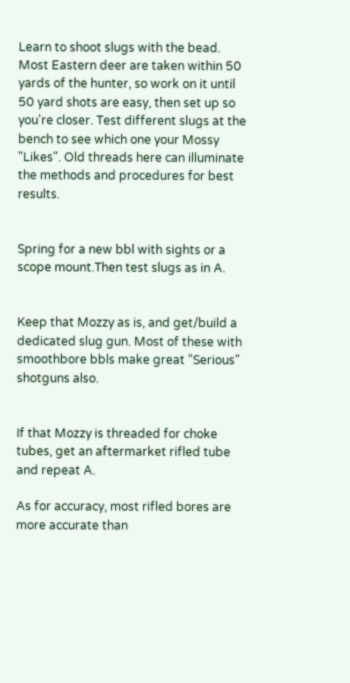Learn to shoot slugs with the bead. Most Eastern deer are taken within 50 yards of the hunter, so work on it until 50 yard shots are easy, then set up so you're closer. Test different slugs at the bench to see which one your Mossy "Likes". Old threads here can illuminate the methods and procedures for best results.


Spring for a new bbl with sights or a scope mount.Then test slugs as in A.


Keep that Mozzy as is, and get/build a dedicated slug gun. Most of these with smoothbore bbls make great "Serious" shotguns also.


If that Mozzy is threaded for choke tubes, get an aftermarket rifled tube and repeat A.

As for accuracy, most rifled bores are more accurate than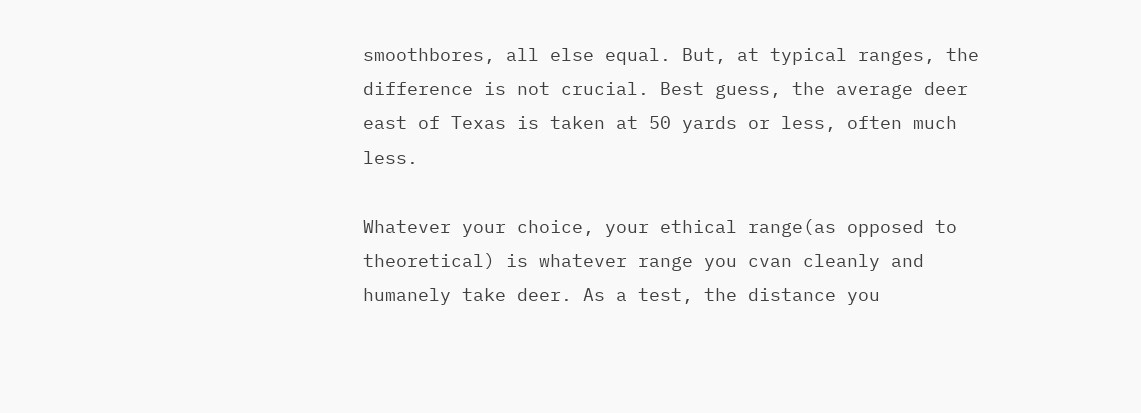smoothbores, all else equal. But, at typical ranges, the difference is not crucial. Best guess, the average deer east of Texas is taken at 50 yards or less, often much less.

Whatever your choice, your ethical range(as opposed to theoretical) is whatever range you cvan cleanly and humanely take deer. As a test, the distance you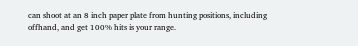can shoot at an 8 inch paper plate from hunting positions, including offhand, and get 100% hits is your range.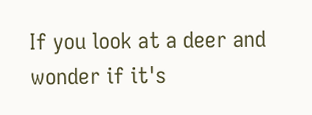If you look at a deer and wonder if it's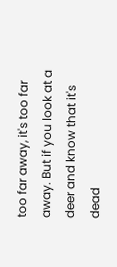too far away, it's too far away. But if you look at a deer and know that it's dead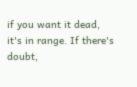if you want it dead, it's in range. If there's doubt,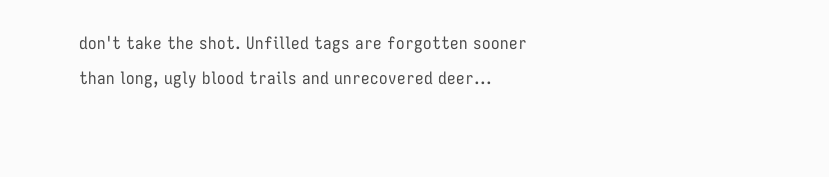don't take the shot. Unfilled tags are forgotten sooner than long, ugly blood trails and unrecovered deer...